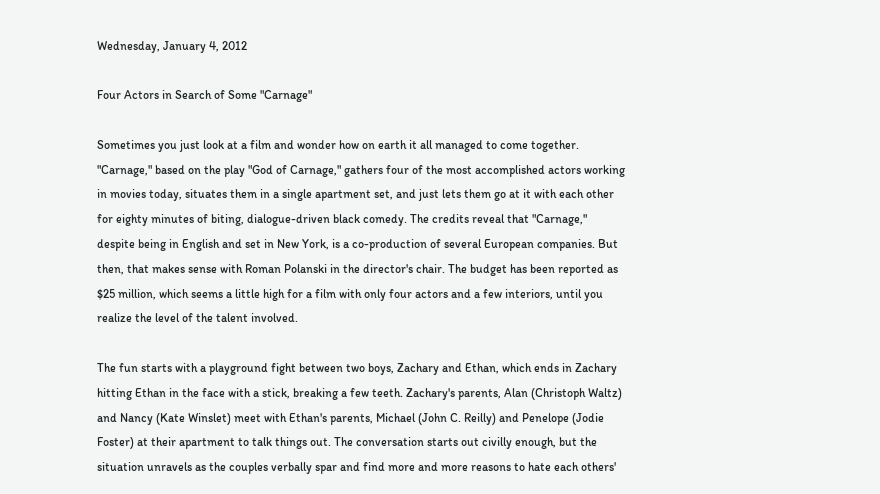Wednesday, January 4, 2012

Four Actors in Search of Some "Carnage"

Sometimes you just look at a film and wonder how on earth it all managed to come together. "Carnage," based on the play "God of Carnage," gathers four of the most accomplished actors working in movies today, situates them in a single apartment set, and just lets them go at it with each other for eighty minutes of biting, dialogue-driven black comedy. The credits reveal that "Carnage," despite being in English and set in New York, is a co-production of several European companies. But then, that makes sense with Roman Polanski in the director's chair. The budget has been reported as $25 million, which seems a little high for a film with only four actors and a few interiors, until you realize the level of the talent involved.

The fun starts with a playground fight between two boys, Zachary and Ethan, which ends in Zachary hitting Ethan in the face with a stick, breaking a few teeth. Zachary's parents, Alan (Christoph Waltz) and Nancy (Kate Winslet) meet with Ethan's parents, Michael (John C. Reilly) and Penelope (Jodie Foster) at their apartment to talk things out. The conversation starts out civilly enough, but the situation unravels as the couples verbally spar and find more and more reasons to hate each others'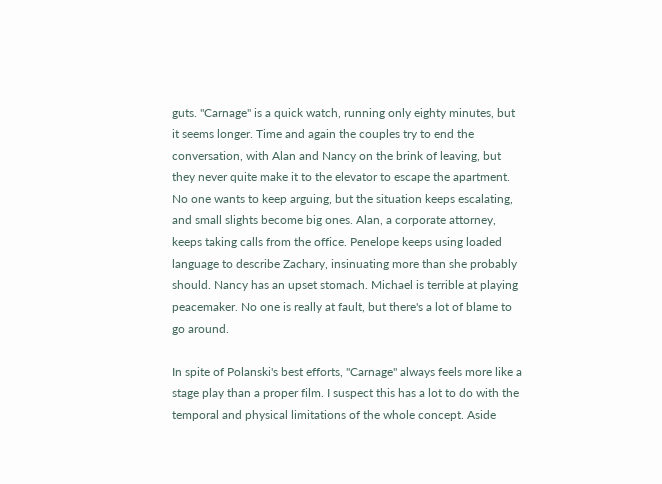guts. "Carnage" is a quick watch, running only eighty minutes, but it seems longer. Time and again the couples try to end the conversation, with Alan and Nancy on the brink of leaving, but they never quite make it to the elevator to escape the apartment. No one wants to keep arguing, but the situation keeps escalating, and small slights become big ones. Alan, a corporate attorney, keeps taking calls from the office. Penelope keeps using loaded language to describe Zachary, insinuating more than she probably should. Nancy has an upset stomach. Michael is terrible at playing peacemaker. No one is really at fault, but there's a lot of blame to go around.

In spite of Polanski's best efforts, "Carnage" always feels more like a stage play than a proper film. I suspect this has a lot to do with the temporal and physical limitations of the whole concept. Aside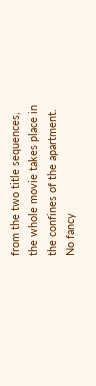from the two title sequences, the whole movie takes place in the confines of the apartment. No fancy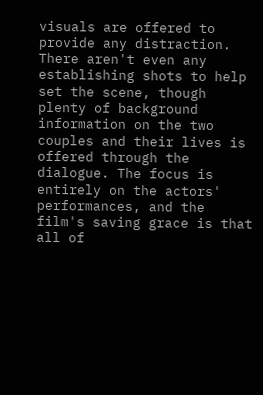visuals are offered to provide any distraction. There aren't even any establishing shots to help set the scene, though plenty of background information on the two couples and their lives is offered through the dialogue. The focus is entirely on the actors' performances, and the film's saving grace is that all of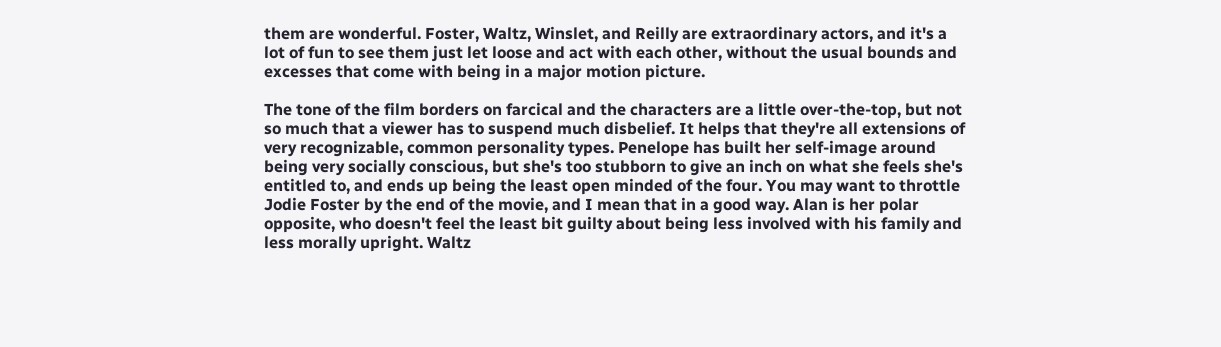them are wonderful. Foster, Waltz, Winslet, and Reilly are extraordinary actors, and it's a lot of fun to see them just let loose and act with each other, without the usual bounds and excesses that come with being in a major motion picture.

The tone of the film borders on farcical and the characters are a little over-the-top, but not so much that a viewer has to suspend much disbelief. It helps that they're all extensions of very recognizable, common personality types. Penelope has built her self-image around being very socially conscious, but she's too stubborn to give an inch on what she feels she's entitled to, and ends up being the least open minded of the four. You may want to throttle Jodie Foster by the end of the movie, and I mean that in a good way. Alan is her polar opposite, who doesn't feel the least bit guilty about being less involved with his family and less morally upright. Waltz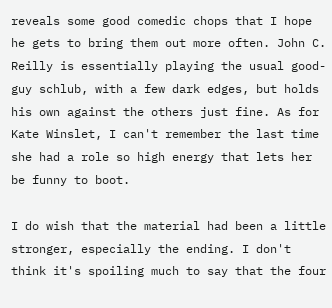reveals some good comedic chops that I hope he gets to bring them out more often. John C. Reilly is essentially playing the usual good-guy schlub, with a few dark edges, but holds his own against the others just fine. As for Kate Winslet, I can't remember the last time she had a role so high energy that lets her be funny to boot.

I do wish that the material had been a little stronger, especially the ending. I don't think it's spoiling much to say that the four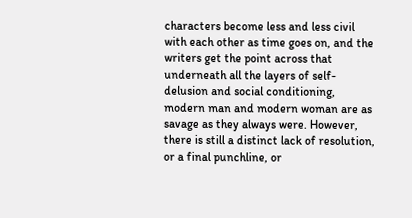characters become less and less civil with each other as time goes on, and the writers get the point across that underneath all the layers of self-delusion and social conditioning, modern man and modern woman are as savage as they always were. However, there is still a distinct lack of resolution, or a final punchline, or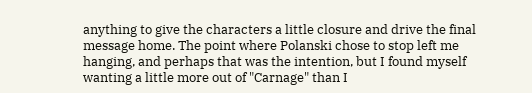anything to give the characters a little closure and drive the final message home. The point where Polanski chose to stop left me hanging, and perhaps that was the intention, but I found myself wanting a little more out of "Carnage" than I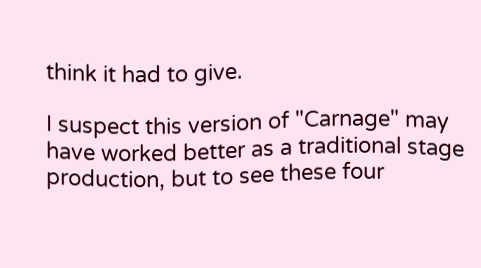think it had to give.

I suspect this version of "Carnage" may have worked better as a traditional stage production, but to see these four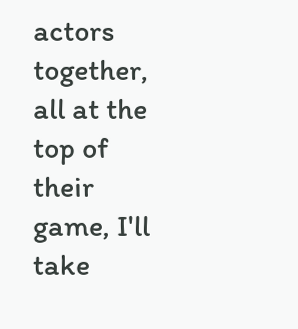actors together, all at the top of their game, I'll take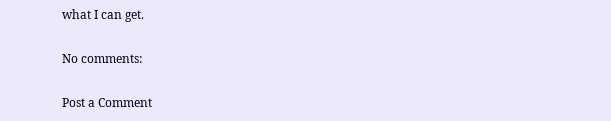what I can get.

No comments:

Post a Comment